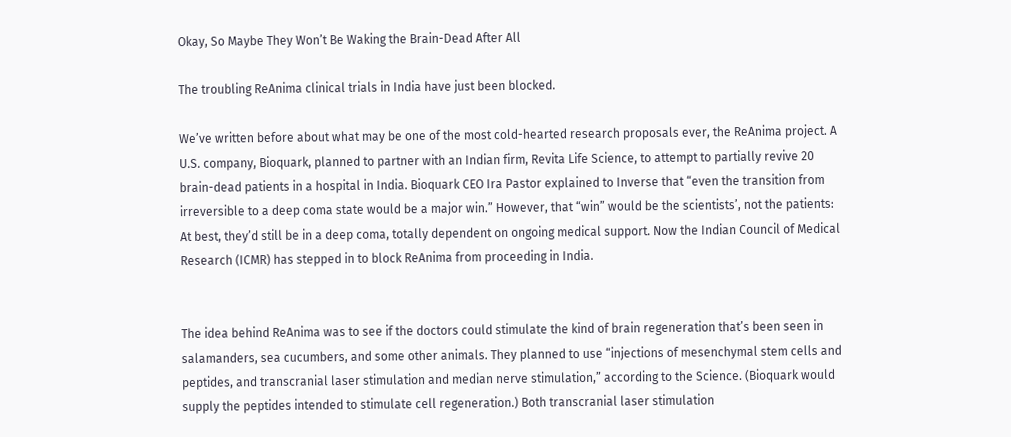Okay, So Maybe They Won’t Be Waking the Brain-Dead After All

The troubling ReAnima clinical trials in India have just been blocked.

We’ve written before about what may be one of the most cold-hearted research proposals ever, the ReAnima project. A U.S. company, Bioquark, planned to partner with an Indian firm, Revita Life Science, to attempt to partially revive 20 brain-dead patients in a hospital in India. Bioquark CEO Ira Pastor explained to Inverse that “even the transition from irreversible to a deep coma state would be a major win.” However, that “win” would be the scientists’, not the patients: At best, they’d still be in a deep coma, totally dependent on ongoing medical support. Now the Indian Council of Medical Research (ICMR) has stepped in to block ReAnima from proceeding in India.


The idea behind ReAnima was to see if the doctors could stimulate the kind of brain regeneration that’s been seen in salamanders, sea cucumbers, and some other animals. They planned to use “injections of mesenchymal stem cells and peptides, and transcranial laser stimulation and median nerve stimulation,” according to the Science. (Bioquark would supply the peptides intended to stimulate cell regeneration.) Both transcranial laser stimulation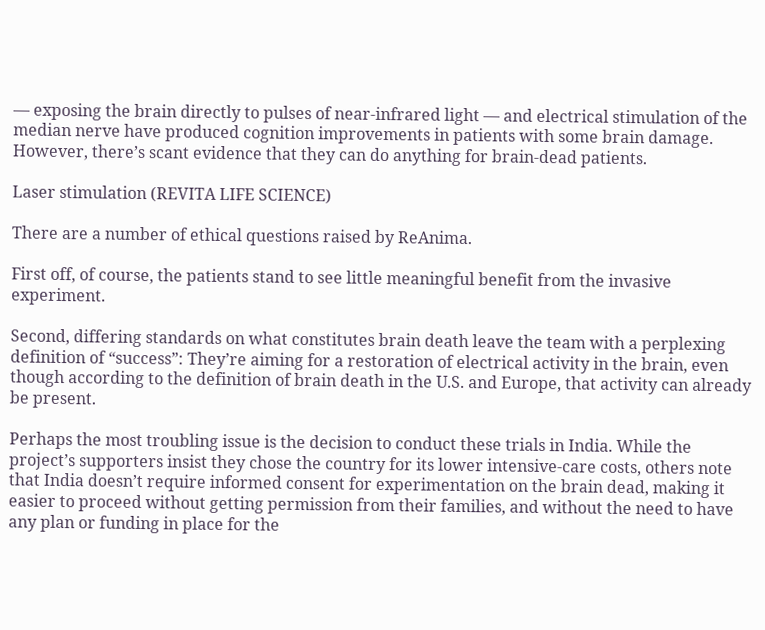— exposing the brain directly to pulses of near-infrared light — and electrical stimulation of the median nerve have produced cognition improvements in patients with some brain damage. However, there’s scant evidence that they can do anything for brain-dead patients.

Laser stimulation (REVITA LIFE SCIENCE)

There are a number of ethical questions raised by ReAnima.

First off, of course, the patients stand to see little meaningful benefit from the invasive experiment.

Second, differing standards on what constitutes brain death leave the team with a perplexing definition of “success”: They’re aiming for a restoration of electrical activity in the brain, even though according to the definition of brain death in the U.S. and Europe, that activity can already be present.

Perhaps the most troubling issue is the decision to conduct these trials in India. While the project’s supporters insist they chose the country for its lower intensive-care costs, others note that India doesn’t require informed consent for experimentation on the brain dead, making it easier to proceed without getting permission from their families, and without the need to have any plan or funding in place for the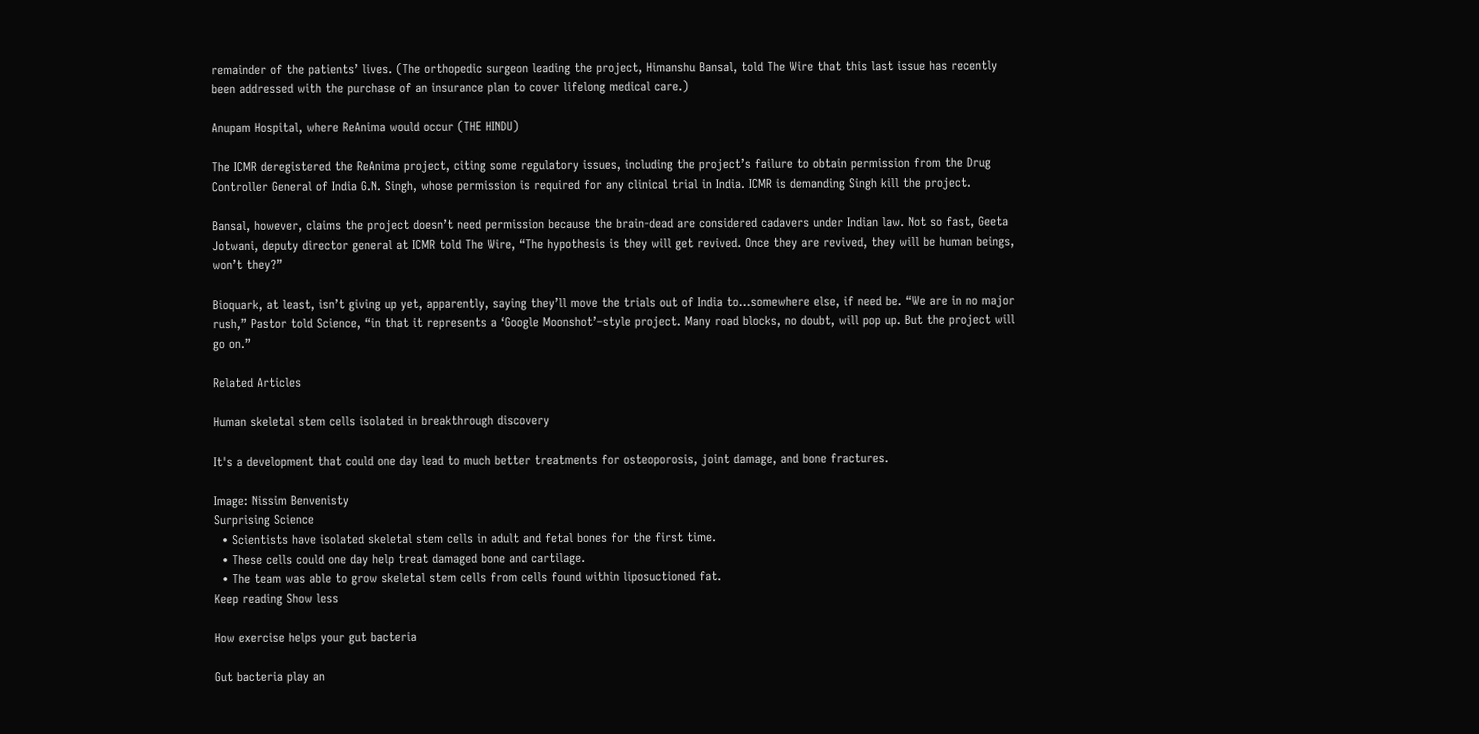remainder of the patients’ lives. (The orthopedic surgeon leading the project, Himanshu Bansal, told The Wire that this last issue has recently been addressed with the purchase of an insurance plan to cover lifelong medical care.)

Anupam Hospital, where ReAnima would occur (THE HINDU)

The ICMR deregistered the ReAnima project, citing some regulatory issues, including the project’s failure to obtain permission from the Drug Controller General of India G.N. Singh, whose permission is required for any clinical trial in India. ICMR is demanding Singh kill the project.

Bansal, however, claims the project doesn’t need permission because the brain-dead are considered cadavers under Indian law. Not so fast, Geeta Jotwani, deputy director general at ICMR told The Wire, “The hypothesis is they will get revived. Once they are revived, they will be human beings, won’t they?”

Bioquark, at least, isn’t giving up yet, apparently, saying they’ll move the trials out of India to…somewhere else, if need be. “We are in no major rush,” Pastor told Science, “in that it represents a ‘Google Moonshot’–style project. Many road blocks, no doubt, will pop up. But the project will go on.”

Related Articles

Human skeletal stem cells isolated in breakthrough discovery

It's a development that could one day lead to much better treatments for osteoporosis, joint damage, and bone fractures.

Image: Nissim Benvenisty
Surprising Science
  • Scientists have isolated skeletal stem cells in adult and fetal bones for the first time.
  • These cells could one day help treat damaged bone and cartilage.
  • The team was able to grow skeletal stem cells from cells found within liposuctioned fat.
Keep reading Show less

How exercise helps your gut bacteria

Gut bacteria play an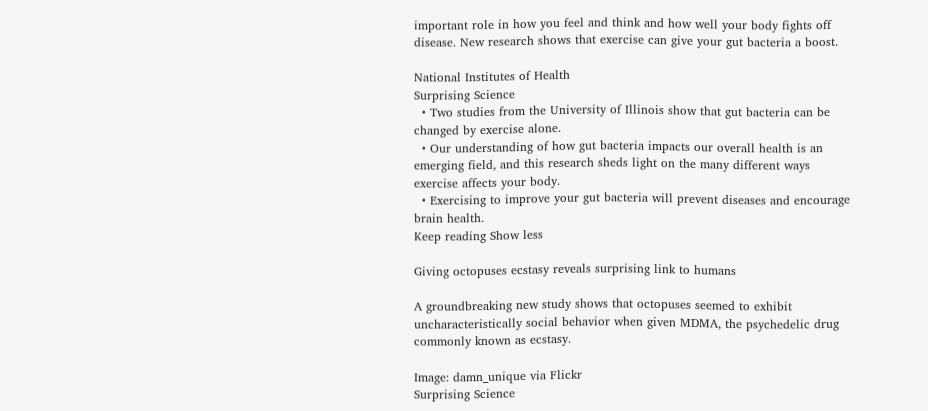important role in how you feel and think and how well your body fights off disease. New research shows that exercise can give your gut bacteria a boost.

National Institutes of Health
Surprising Science
  • Two studies from the University of Illinois show that gut bacteria can be changed by exercise alone.
  • Our understanding of how gut bacteria impacts our overall health is an emerging field, and this research sheds light on the many different ways exercise affects your body.
  • Exercising to improve your gut bacteria will prevent diseases and encourage brain health.
Keep reading Show less

Giving octopuses ecstasy reveals surprising link to humans

A groundbreaking new study shows that octopuses seemed to exhibit uncharacteristically social behavior when given MDMA, the psychedelic drug commonly known as ecstasy.

Image: damn_unique via Flickr
Surprising Science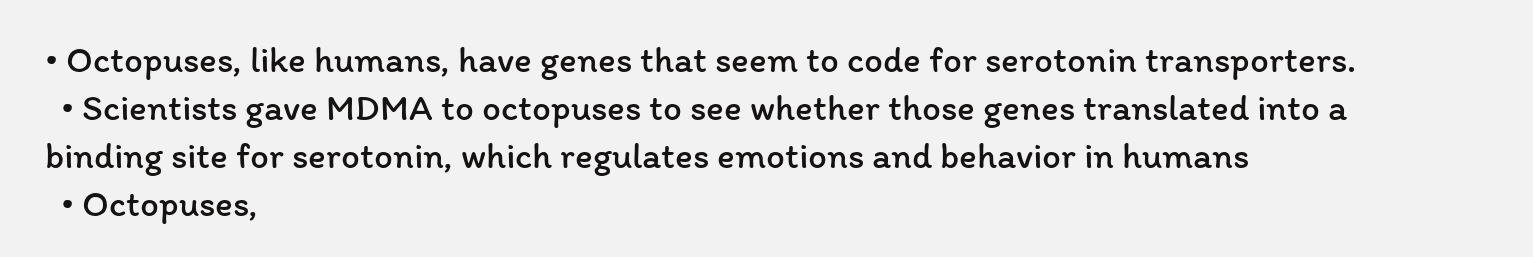• Octopuses, like humans, have genes that seem to code for serotonin transporters.
  • Scientists gave MDMA to octopuses to see whether those genes translated into a binding site for serotonin, which regulates emotions and behavior in humans
  • Octopuses,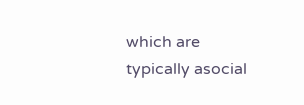which are typically asocial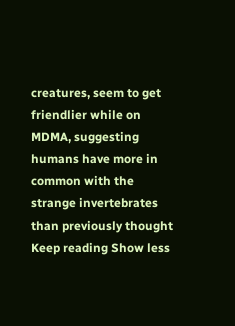creatures, seem to get friendlier while on MDMA, suggesting humans have more in common with the strange invertebrates than previously thought
Keep reading Show less